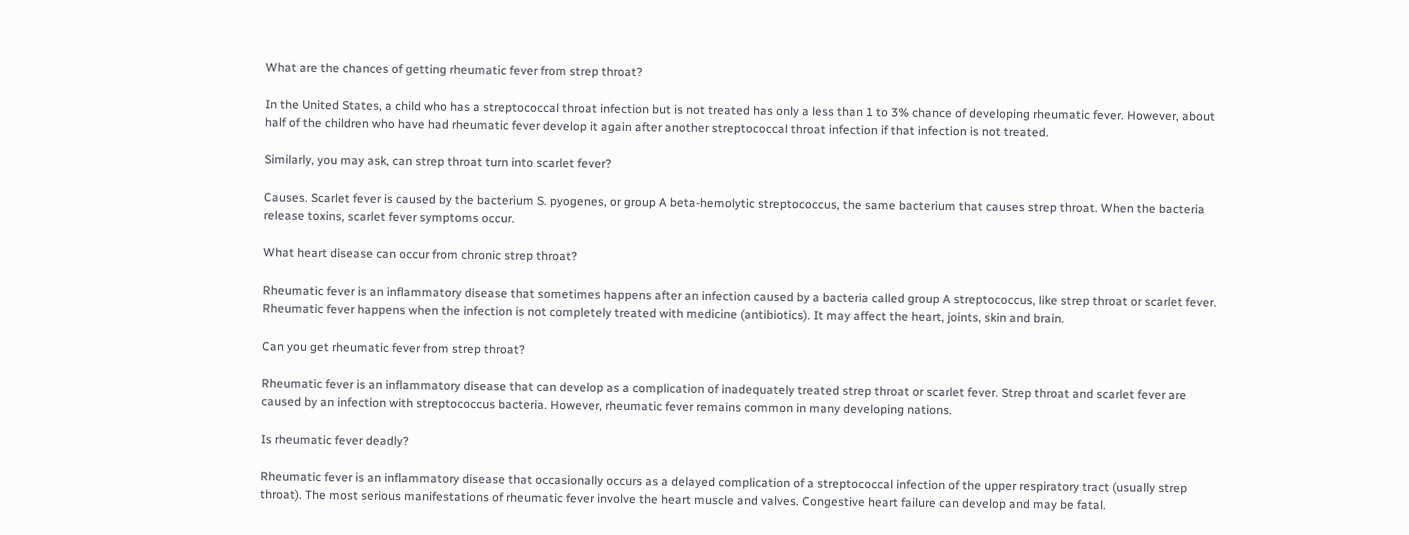What are the chances of getting rheumatic fever from strep throat?

In the United States, a child who has a streptococcal throat infection but is not treated has only a less than 1 to 3% chance of developing rheumatic fever. However, about half of the children who have had rheumatic fever develop it again after another streptococcal throat infection if that infection is not treated.

Similarly, you may ask, can strep throat turn into scarlet fever?

Causes. Scarlet fever is caused by the bacterium S. pyogenes, or group A beta-hemolytic streptococcus, the same bacterium that causes strep throat. When the bacteria release toxins, scarlet fever symptoms occur.

What heart disease can occur from chronic strep throat?

Rheumatic fever is an inflammatory disease that sometimes happens after an infection caused by a bacteria called group A streptococcus, like strep throat or scarlet fever. Rheumatic fever happens when the infection is not completely treated with medicine (antibiotics). It may affect the heart, joints, skin and brain.

Can you get rheumatic fever from strep throat?

Rheumatic fever is an inflammatory disease that can develop as a complication of inadequately treated strep throat or scarlet fever. Strep throat and scarlet fever are caused by an infection with streptococcus bacteria. However, rheumatic fever remains common in many developing nations.

Is rheumatic fever deadly?

Rheumatic fever is an inflammatory disease that occasionally occurs as a delayed complication of a streptococcal infection of the upper respiratory tract (usually strep throat). The most serious manifestations of rheumatic fever involve the heart muscle and valves. Congestive heart failure can develop and may be fatal.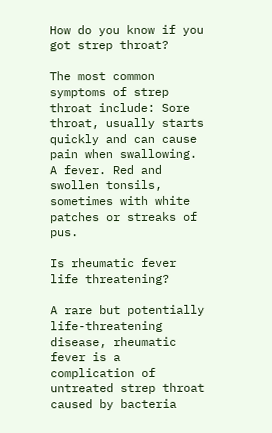How do you know if you got strep throat?

The most common symptoms of strep throat include: Sore throat, usually starts quickly and can cause pain when swallowing. A fever. Red and swollen tonsils, sometimes with white patches or streaks of pus.

Is rheumatic fever life threatening?

A rare but potentially life-threatening disease, rheumatic fever is a complication of untreated strep throat caused by bacteria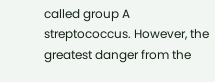called group A streptococcus. However, the greatest danger from the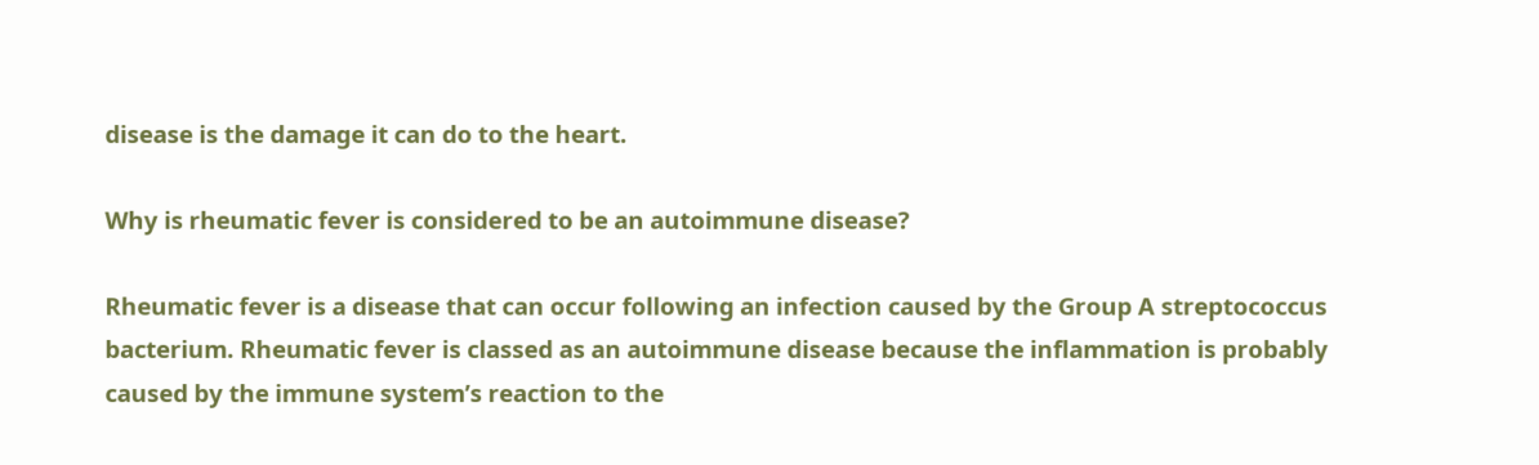disease is the damage it can do to the heart.

Why is rheumatic fever is considered to be an autoimmune disease?

Rheumatic fever is a disease that can occur following an infection caused by the Group A streptococcus bacterium. Rheumatic fever is classed as an autoimmune disease because the inflammation is probably caused by the immune system’s reaction to the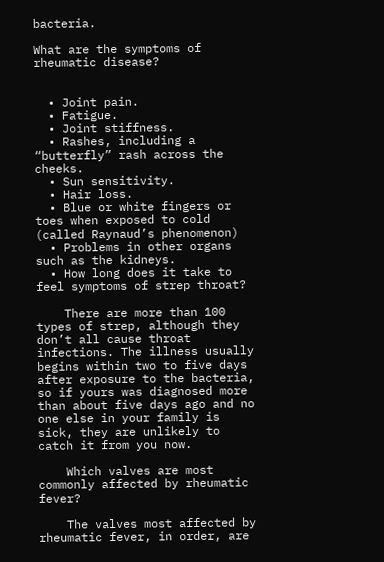bacteria.

What are the symptoms of rheumatic disease?


  • Joint pain.
  • Fatigue.
  • Joint stiffness.
  • Rashes, including a “butterfly” rash across the cheeks.
  • Sun sensitivity.
  • Hair loss.
  • Blue or white fingers or toes when exposed to cold (called Raynaud’s phenomenon)
  • Problems in other organs such as the kidneys.
  • How long does it take to feel symptoms of strep throat?

    There are more than 100 types of strep, although they don’t all cause throat infections. The illness usually begins within two to five days after exposure to the bacteria, so if yours was diagnosed more than about five days ago and no one else in your family is sick, they are unlikely to catch it from you now.

    Which valves are most commonly affected by rheumatic fever?

    The valves most affected by rheumatic fever, in order, are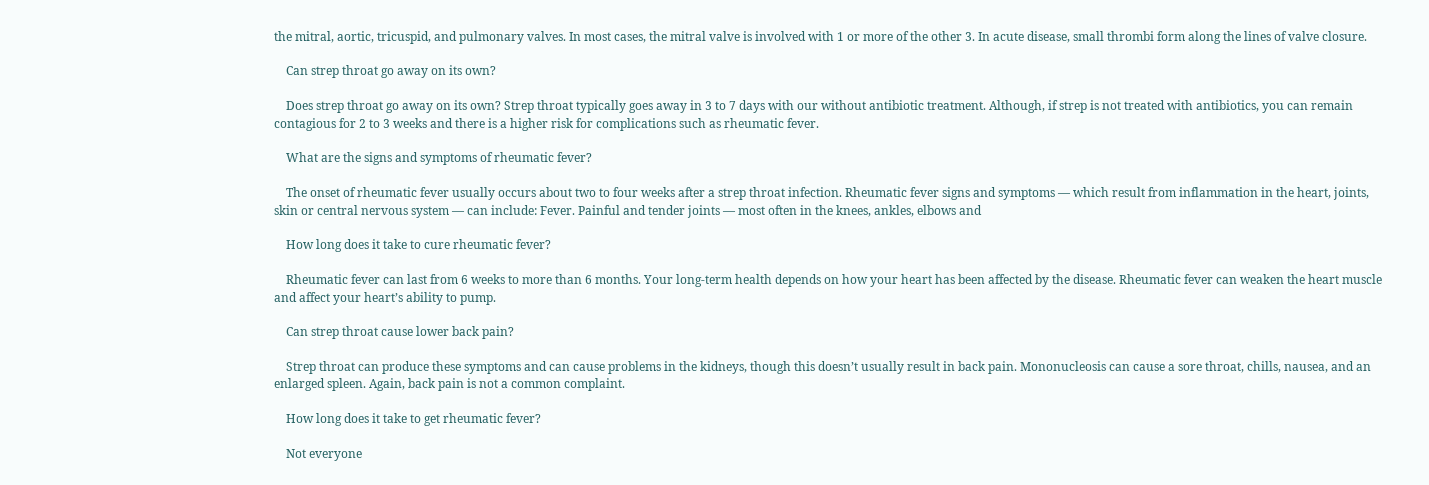the mitral, aortic, tricuspid, and pulmonary valves. In most cases, the mitral valve is involved with 1 or more of the other 3. In acute disease, small thrombi form along the lines of valve closure.

    Can strep throat go away on its own?

    Does strep throat go away on its own? Strep throat typically goes away in 3 to 7 days with our without antibiotic treatment. Although, if strep is not treated with antibiotics, you can remain contagious for 2 to 3 weeks and there is a higher risk for complications such as rheumatic fever.

    What are the signs and symptoms of rheumatic fever?

    The onset of rheumatic fever usually occurs about two to four weeks after a strep throat infection. Rheumatic fever signs and symptoms — which result from inflammation in the heart, joints, skin or central nervous system — can include: Fever. Painful and tender joints — most often in the knees, ankles, elbows and

    How long does it take to cure rheumatic fever?

    Rheumatic fever can last from 6 weeks to more than 6 months. Your long-term health depends on how your heart has been affected by the disease. Rheumatic fever can weaken the heart muscle and affect your heart’s ability to pump.

    Can strep throat cause lower back pain?

    Strep throat can produce these symptoms and can cause problems in the kidneys, though this doesn’t usually result in back pain. Mononucleosis can cause a sore throat, chills, nausea, and an enlarged spleen. Again, back pain is not a common complaint.

    How long does it take to get rheumatic fever?

    Not everyone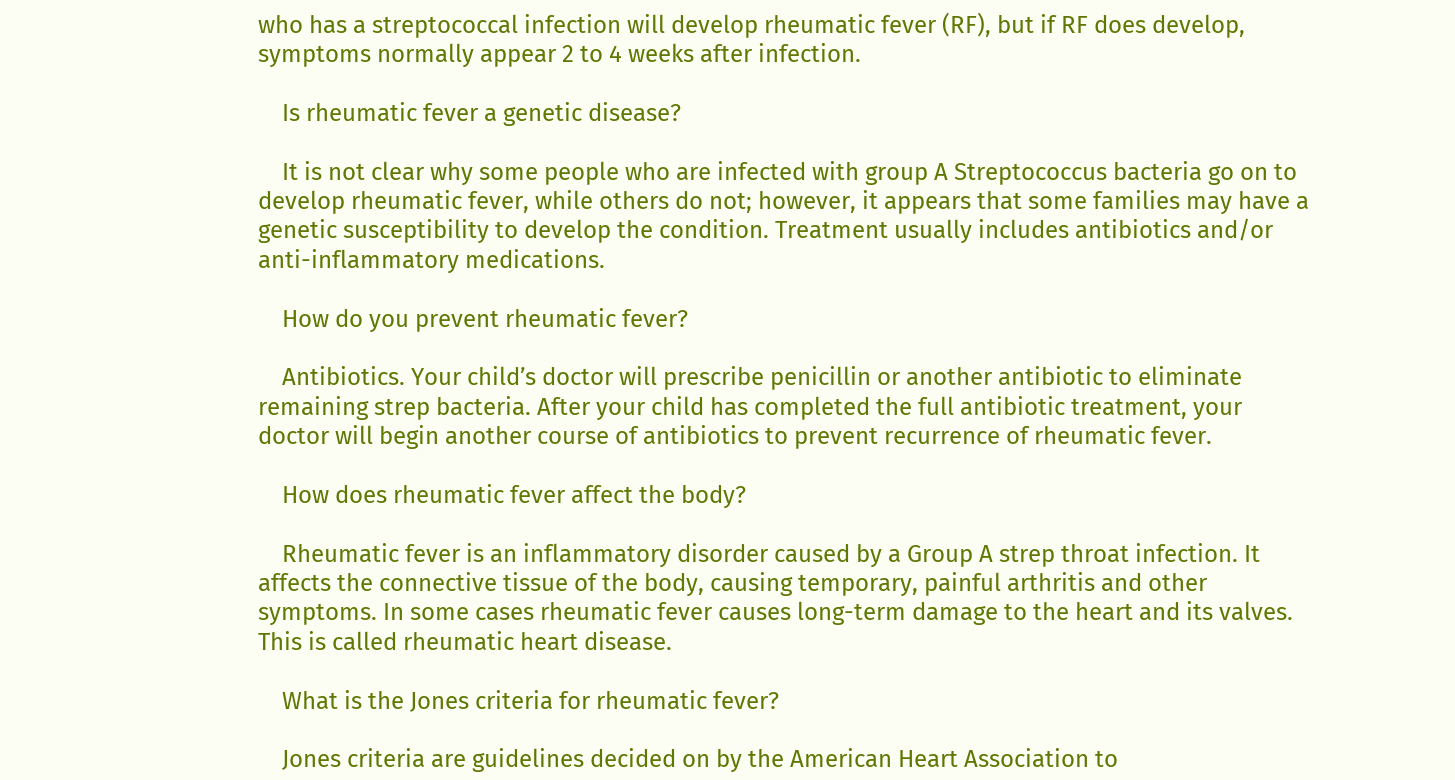who has a streptococcal infection will develop rheumatic fever (RF), but if RF does develop, symptoms normally appear 2 to 4 weeks after infection.

    Is rheumatic fever a genetic disease?

    It is not clear why some people who are infected with group A Streptococcus bacteria go on to develop rheumatic fever, while others do not; however, it appears that some families may have a genetic susceptibility to develop the condition. Treatment usually includes antibiotics and/or anti-inflammatory medications.

    How do you prevent rheumatic fever?

    Antibiotics. Your child’s doctor will prescribe penicillin or another antibiotic to eliminate remaining strep bacteria. After your child has completed the full antibiotic treatment, your doctor will begin another course of antibiotics to prevent recurrence of rheumatic fever.

    How does rheumatic fever affect the body?

    Rheumatic fever is an inflammatory disorder caused by a Group A strep throat infection. It affects the connective tissue of the body, causing temporary, painful arthritis and other symptoms. In some cases rheumatic fever causes long-term damage to the heart and its valves. This is called rheumatic heart disease.

    What is the Jones criteria for rheumatic fever?

    Jones criteria are guidelines decided on by the American Heart Association to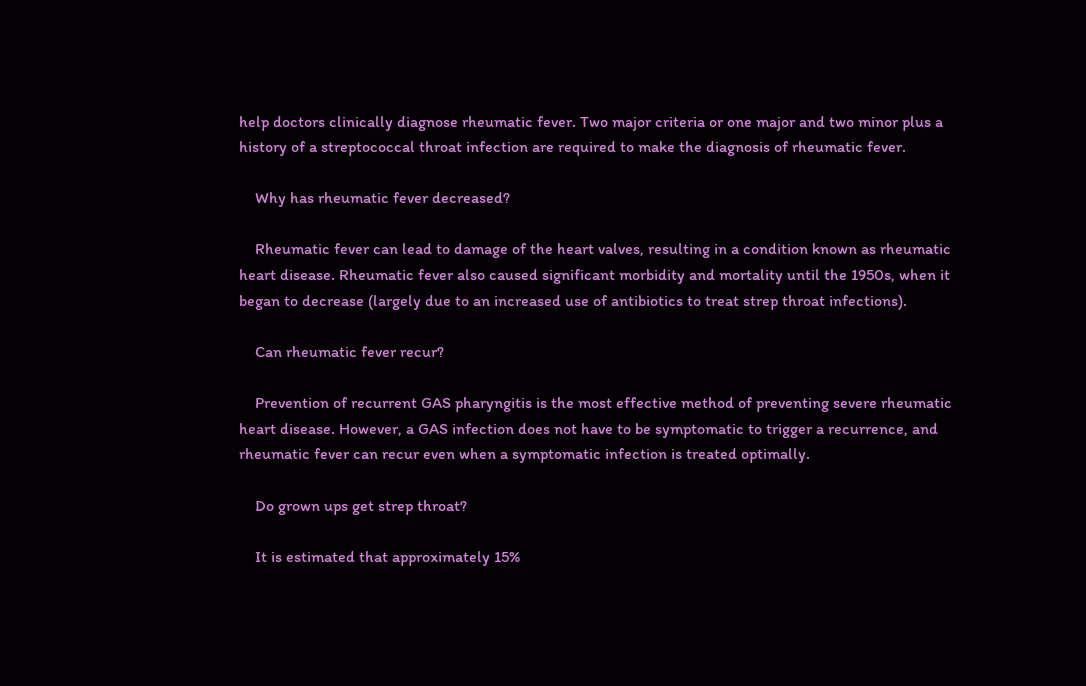help doctors clinically diagnose rheumatic fever. Two major criteria or one major and two minor plus a history of a streptococcal throat infection are required to make the diagnosis of rheumatic fever.

    Why has rheumatic fever decreased?

    Rheumatic fever can lead to damage of the heart valves, resulting in a condition known as rheumatic heart disease. Rheumatic fever also caused significant morbidity and mortality until the 1950s, when it began to decrease (largely due to an increased use of antibiotics to treat strep throat infections).

    Can rheumatic fever recur?

    Prevention of recurrent GAS pharyngitis is the most effective method of preventing severe rheumatic heart disease. However, a GAS infection does not have to be symptomatic to trigger a recurrence, and rheumatic fever can recur even when a symptomatic infection is treated optimally.

    Do grown ups get strep throat?

    It is estimated that approximately 15%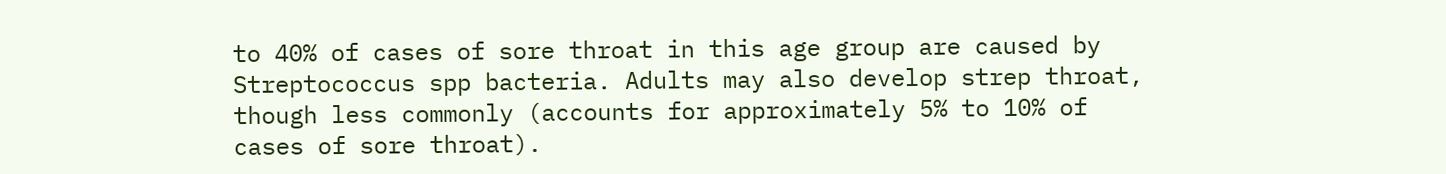to 40% of cases of sore throat in this age group are caused by Streptococcus spp bacteria. Adults may also develop strep throat, though less commonly (accounts for approximately 5% to 10% of cases of sore throat).